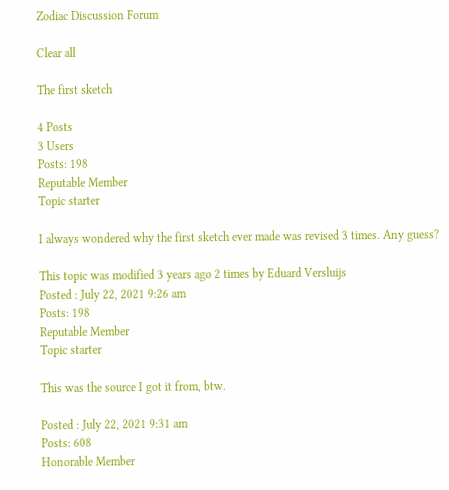Zodiac Discussion Forum

Clear all

The first sketch

4 Posts
3 Users
Posts: 198
Reputable Member
Topic starter

I always wondered why the first sketch ever made was revised 3 times. Any guess?

This topic was modified 3 years ago 2 times by Eduard Versluijs
Posted : July 22, 2021 9:26 am
Posts: 198
Reputable Member
Topic starter

This was the source I got it from, btw.

Posted : July 22, 2021 9:31 am
Posts: 608
Honorable Member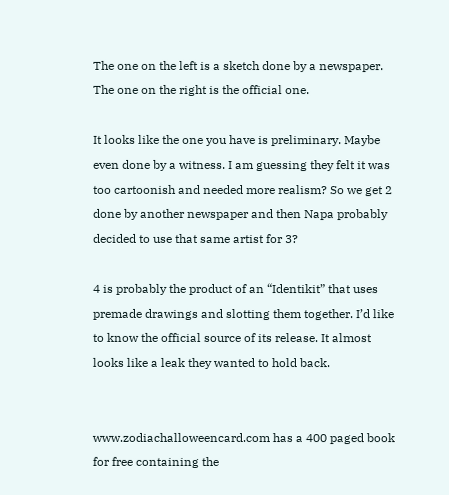The one on the left is a sketch done by a newspaper. The one on the right is the official one.

It looks like the one you have is preliminary. Maybe even done by a witness. I am guessing they felt it was too cartoonish and needed more realism? So we get 2 done by another newspaper and then Napa probably decided to use that same artist for 3?

4 is probably the product of an “Identikit” that uses premade drawings and slotting them together. I’d like to know the official source of its release. It almost looks like a leak they wanted to hold back.


www.zodiachalloweencard.com has a 400 paged book for free containing the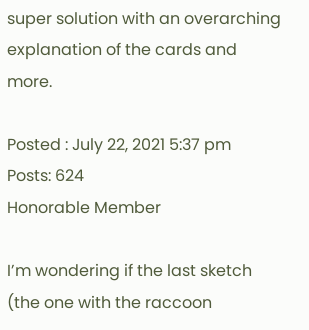super solution with an overarching explanation of the cards and more.

Posted : July 22, 2021 5:37 pm
Posts: 624
Honorable Member

I’m wondering if the last sketch (the one with the raccoon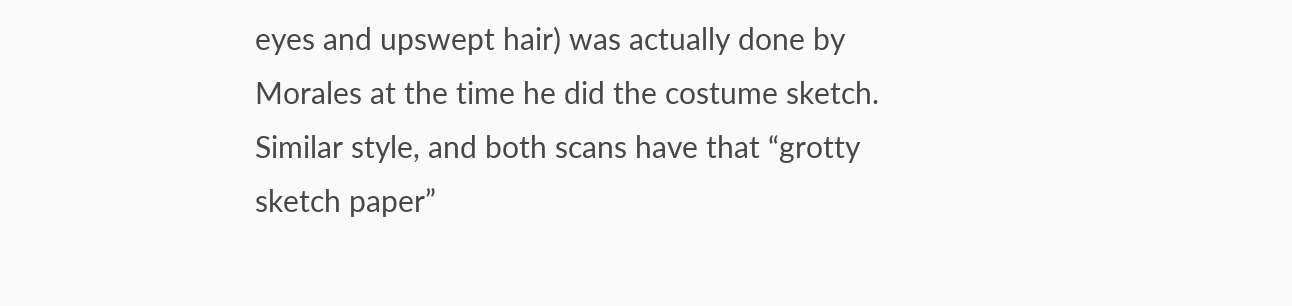eyes and upswept hair) was actually done by Morales at the time he did the costume sketch. Similar style, and both scans have that “grotty sketch paper”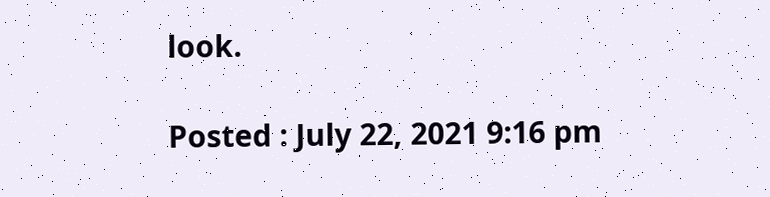look.

Posted : July 22, 2021 9:16 pm